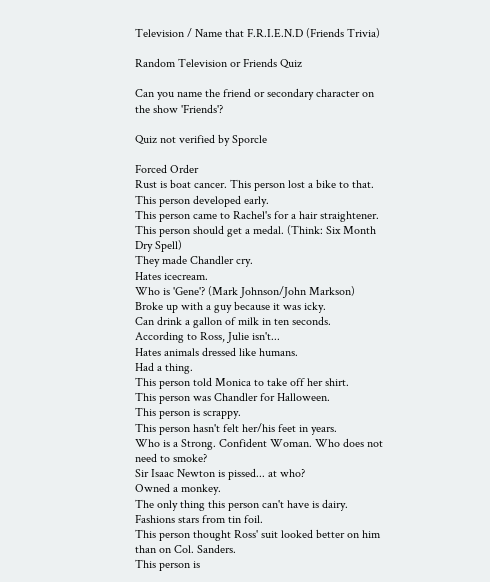Television / Name that F.R.I.E.N.D (Friends Trivia)

Random Television or Friends Quiz

Can you name the friend or secondary character on the show 'Friends'?

Quiz not verified by Sporcle

Forced Order
Rust is boat cancer. This person lost a bike to that.
This person developed early.
This person came to Rachel's for a hair straightener.
This person should get a medal. (Think: Six Month Dry Spell)
They made Chandler cry.
Hates icecream.
Who is 'Gene'? (Mark Johnson/John Markson)
Broke up with a guy because it was icky.
Can drink a gallon of milk in ten seconds.
According to Ross, Julie isn't...
Hates animals dressed like humans.
Had a thing.
This person told Monica to take off her shirt.
This person was Chandler for Halloween.
This person is scrappy.
This person hasn't felt her/his feet in years.
Who is a Strong. Confident Woman. Who does not need to smoke?
Sir Isaac Newton is pissed... at who?
Owned a monkey.
The only thing this person can't have is dairy.
Fashions stars from tin foil.
This person thought Ross' suit looked better on him than on Col. Sanders.
This person is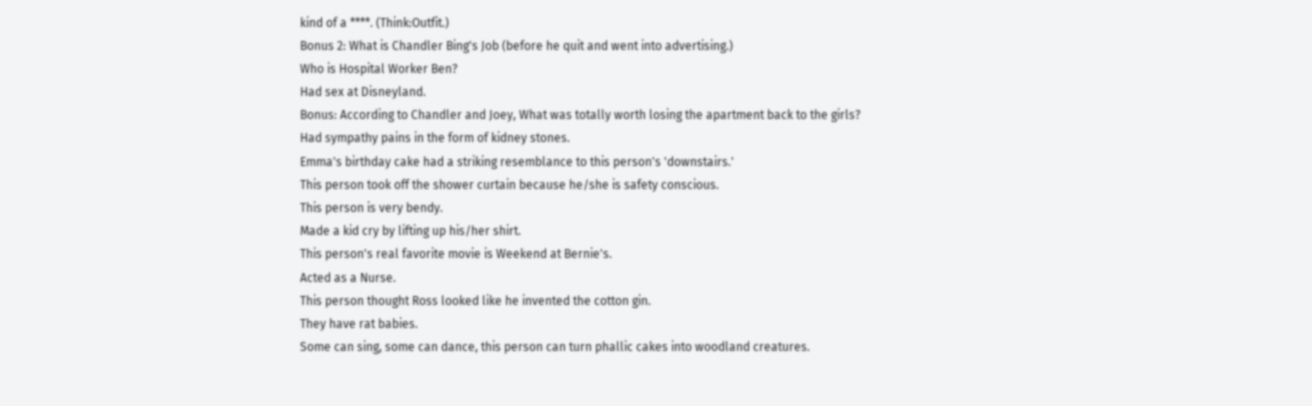kind of a ****. (Think:Outfit.)
Bonus 2: What is Chandler Bing's Job (before he quit and went into advertising.)
Who is Hospital Worker Ben?
Had sex at Disneyland.
Bonus: According to Chandler and Joey, What was totally worth losing the apartment back to the girls?
Had sympathy pains in the form of kidney stones.
Emma's birthday cake had a striking resemblance to this person's 'downstairs.'
This person took off the shower curtain because he/she is safety conscious.
This person is very bendy.
Made a kid cry by lifting up his/her shirt.
This person's real favorite movie is Weekend at Bernie's.
Acted as a Nurse.
This person thought Ross looked like he invented the cotton gin.
They have rat babies.
Some can sing, some can dance, this person can turn phallic cakes into woodland creatures.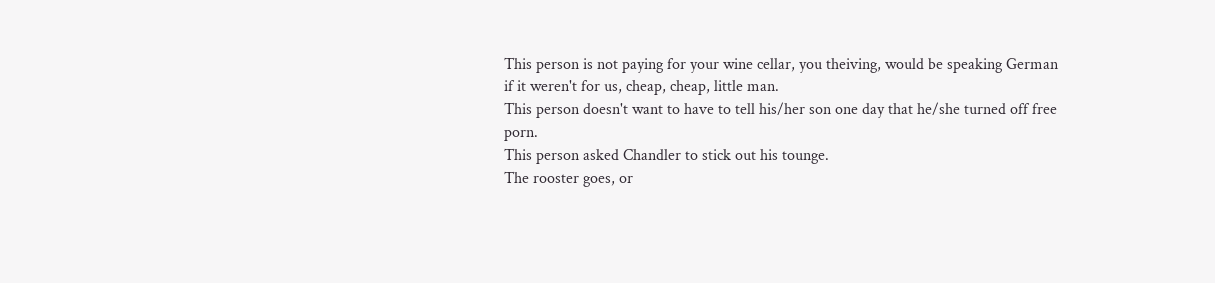This person is not paying for your wine cellar, you theiving, would be speaking German if it weren't for us, cheap, cheap, little man.
This person doesn't want to have to tell his/her son one day that he/she turned off free porn.
This person asked Chandler to stick out his tounge.
The rooster goes, or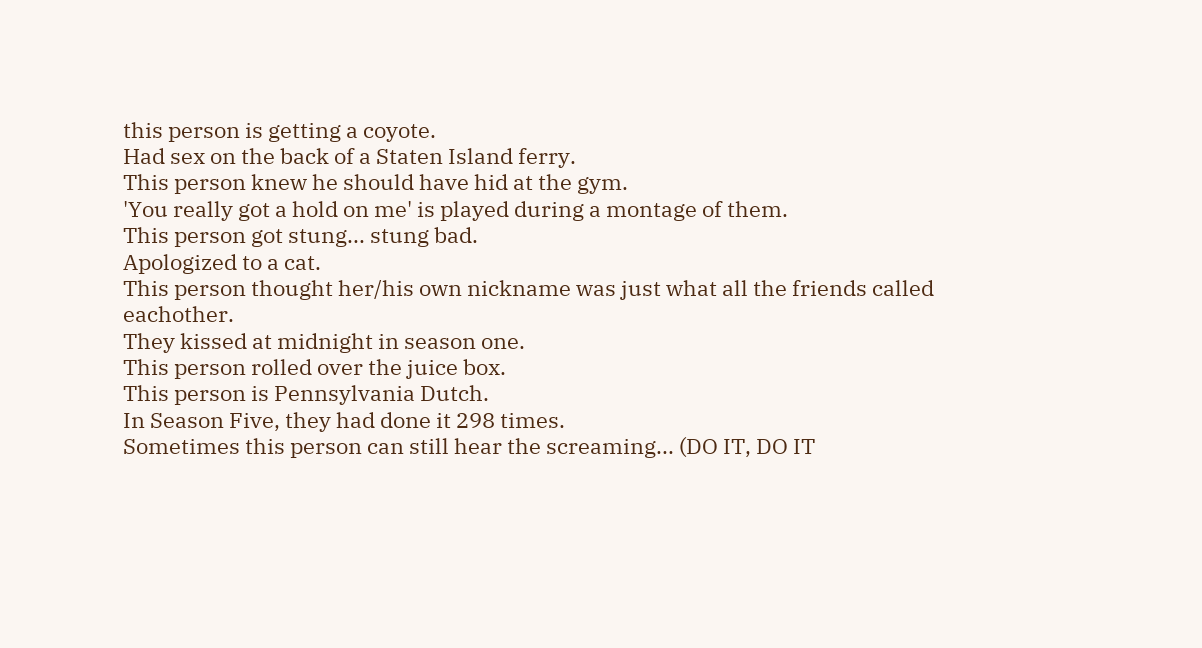this person is getting a coyote.
Had sex on the back of a Staten Island ferry.
This person knew he should have hid at the gym.
'You really got a hold on me' is played during a montage of them.
This person got stung... stung bad.
Apologized to a cat.
This person thought her/his own nickname was just what all the friends called eachother.
They kissed at midnight in season one.
This person rolled over the juice box.
This person is Pennsylvania Dutch.
In Season Five, they had done it 298 times.
Sometimes this person can still hear the screaming... (DO IT, DO IT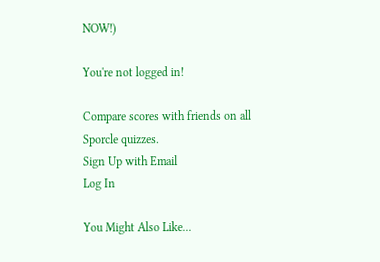NOW!)

You're not logged in!

Compare scores with friends on all Sporcle quizzes.
Sign Up with Email
Log In

You Might Also Like...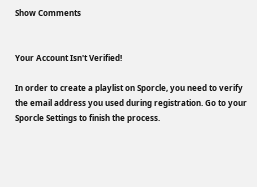Show Comments


Your Account Isn't Verified!

In order to create a playlist on Sporcle, you need to verify the email address you used during registration. Go to your Sporcle Settings to finish the process.